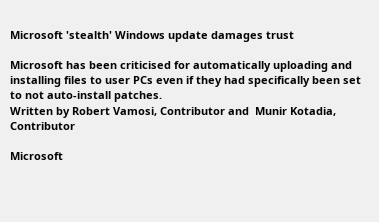Microsoft 'stealth' Windows update damages trust

Microsoft has been criticised for automatically uploading and installing files to user PCs even if they had specifically been set to not auto-install patches.
Written by Robert Vamosi, Contributor and  Munir Kotadia, Contributor

Microsoft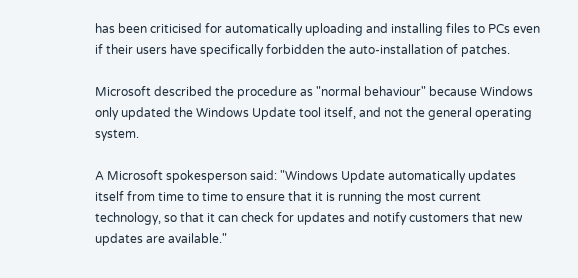has been criticised for automatically uploading and installing files to PCs even if their users have specifically forbidden the auto-installation of patches.

Microsoft described the procedure as "normal behaviour" because Windows only updated the Windows Update tool itself, and not the general operating system.

A Microsoft spokesperson said: "Windows Update automatically updates itself from time to time to ensure that it is running the most current technology, so that it can check for updates and notify customers that new updates are available."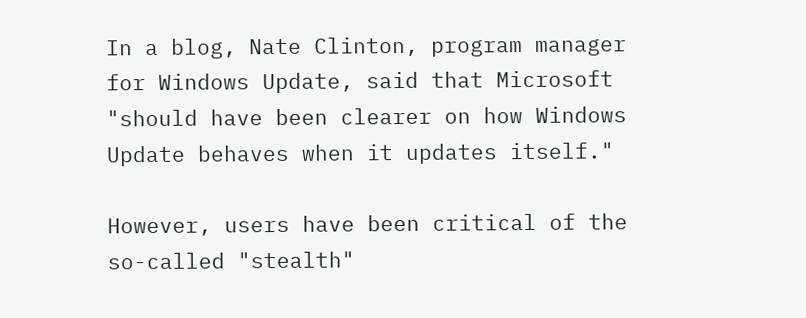In a blog, Nate Clinton, program manager for Windows Update, said that Microsoft "should have been clearer on how Windows Update behaves when it updates itself."

However, users have been critical of the so-called "stealth"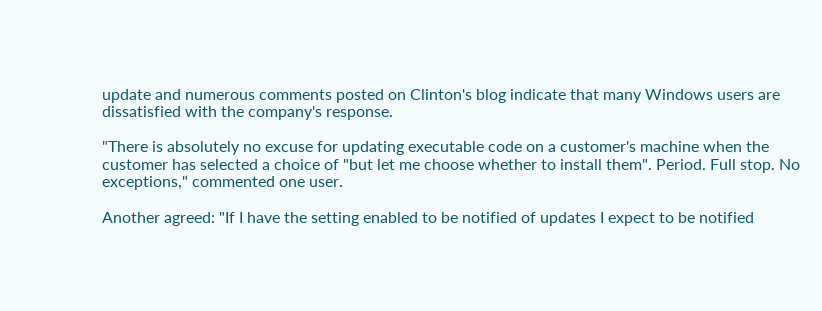update and numerous comments posted on Clinton's blog indicate that many Windows users are dissatisfied with the company's response.

"There is absolutely no excuse for updating executable code on a customer's machine when the customer has selected a choice of "but let me choose whether to install them". Period. Full stop. No exceptions," commented one user.

Another agreed: "If I have the setting enabled to be notified of updates I expect to be notified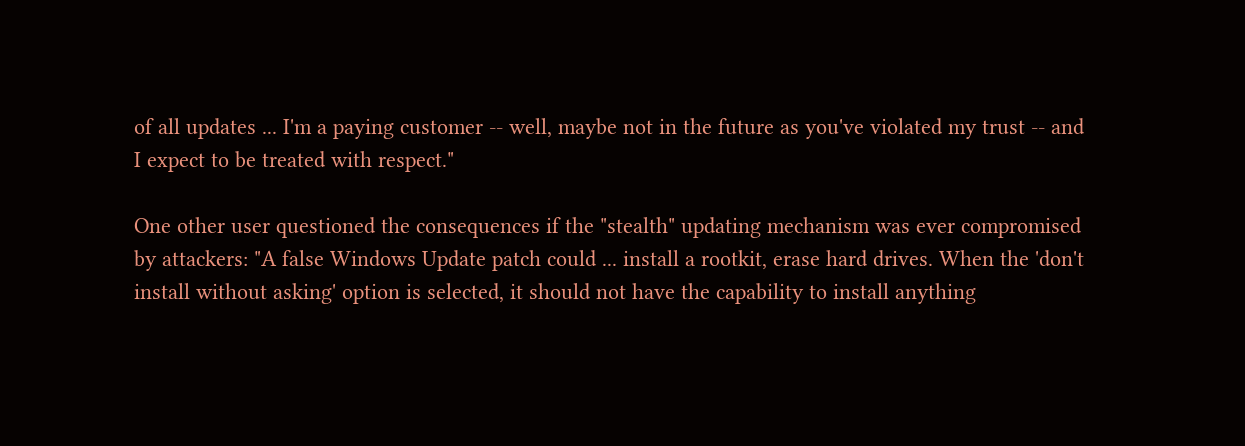of all updates ... I'm a paying customer -- well, maybe not in the future as you've violated my trust -- and I expect to be treated with respect."

One other user questioned the consequences if the "stealth" updating mechanism was ever compromised by attackers: "A false Windows Update patch could ... install a rootkit, erase hard drives. When the 'don't install without asking' option is selected, it should not have the capability to install anything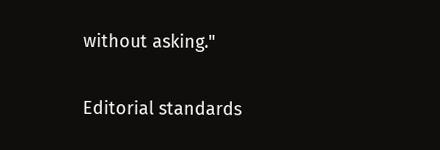without asking."

Editorial standards